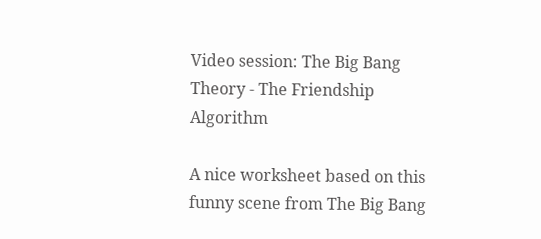Video session: The Big Bang Theory - The Friendship Algorithm

A nice worksheet based on this funny scene from The Big Bang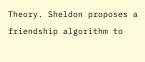Theory. Sheldon proposes a friendship algorithm to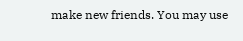make new friends. You may use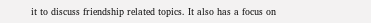it to discuss friendship related topics. It also has a focus on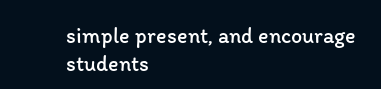simple present, and encourage students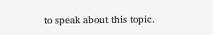to speak about this topic.